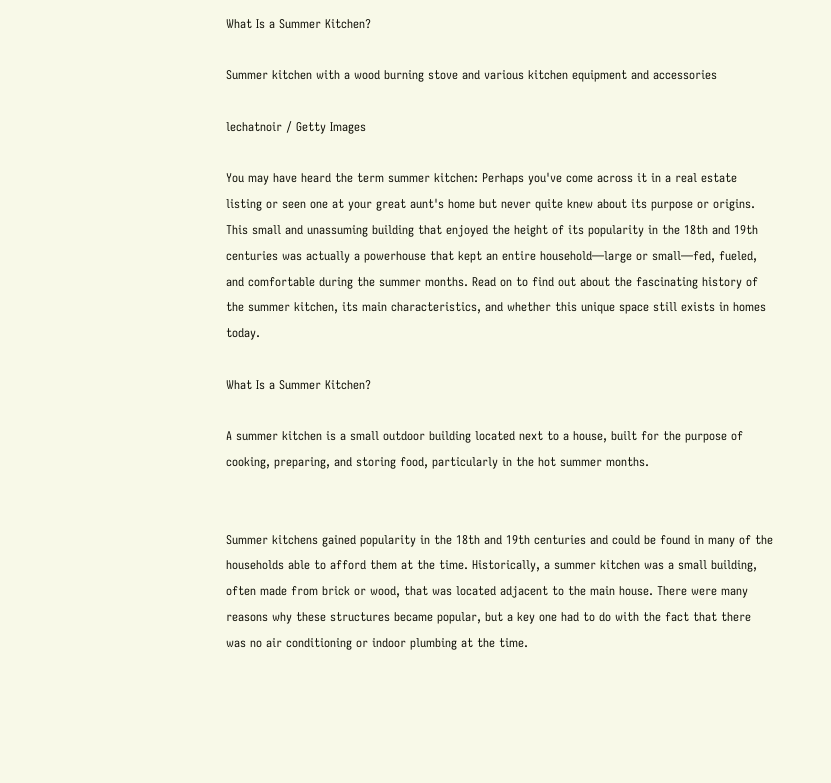What Is a Summer Kitchen?

Summer kitchen with a wood burning stove and various kitchen equipment and accessories

lechatnoir / Getty Images

You may have heard the term summer kitchen: Perhaps you've come across it in a real estate listing or seen one at your great aunt's home but never quite knew about its purpose or origins. This small and unassuming building that enjoyed the height of its popularity in the 18th and 19th centuries was actually a powerhouse that kept an entire household—large or small—fed, fueled, and comfortable during the summer months. Read on to find out about the fascinating history of the summer kitchen, its main characteristics, and whether this unique space still exists in homes today.

What Is a Summer Kitchen?

A summer kitchen is a small outdoor building located next to a house, built for the purpose of cooking, preparing, and storing food, particularly in the hot summer months.


Summer kitchens gained popularity in the 18th and 19th centuries and could be found in many of the households able to afford them at the time. Historically, a summer kitchen was a small building, often made from brick or wood, that was located adjacent to the main house. There were many reasons why these structures became popular, but a key one had to do with the fact that there was no air conditioning or indoor plumbing at the time.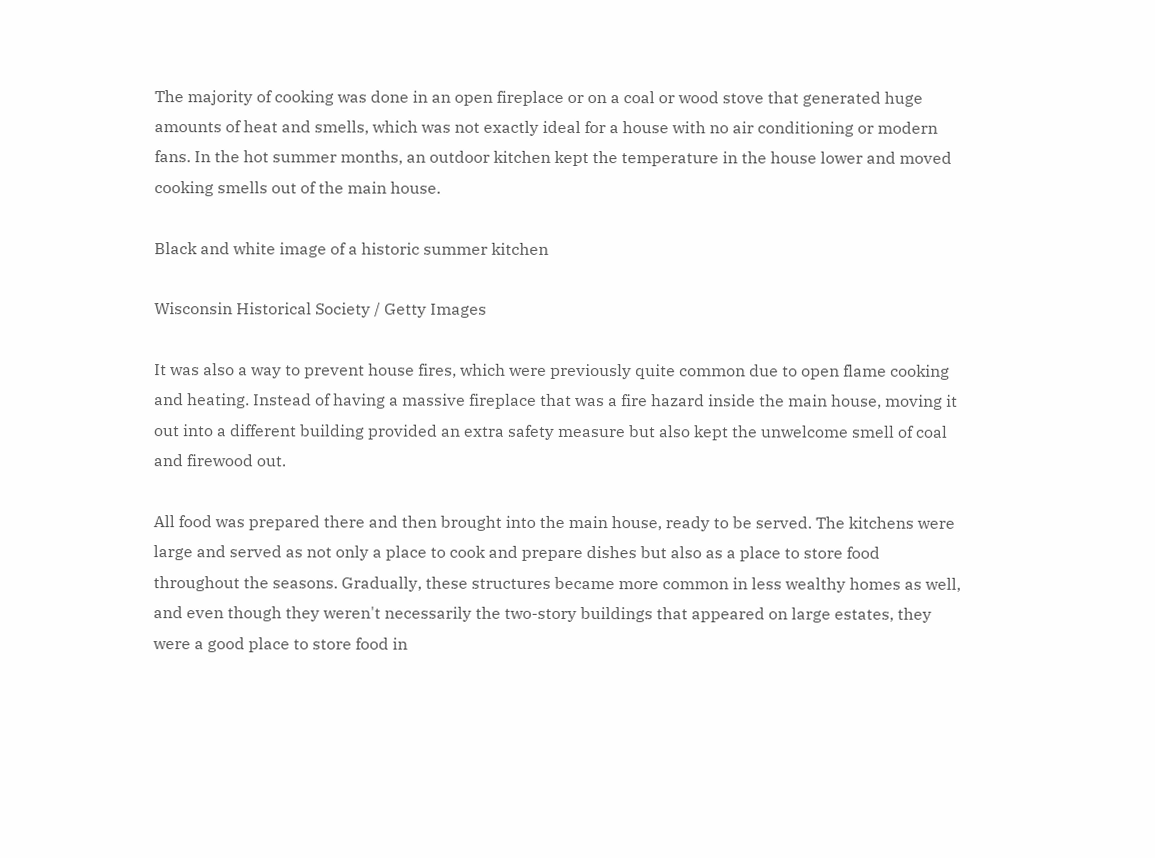The majority of cooking was done in an open fireplace or on a coal or wood stove that generated huge amounts of heat and smells, which was not exactly ideal for a house with no air conditioning or modern fans. In the hot summer months, an outdoor kitchen kept the temperature in the house lower and moved cooking smells out of the main house.

Black and white image of a historic summer kitchen

Wisconsin Historical Society / Getty Images

It was also a way to prevent house fires, which were previously quite common due to open flame cooking and heating. Instead of having a massive fireplace that was a fire hazard inside the main house, moving it out into a different building provided an extra safety measure but also kept the unwelcome smell of coal and firewood out.

All food was prepared there and then brought into the main house, ready to be served. The kitchens were large and served as not only a place to cook and prepare dishes but also as a place to store food throughout the seasons. Gradually, these structures became more common in less wealthy homes as well, and even though they weren't necessarily the two-story buildings that appeared on large estates, they were a good place to store food in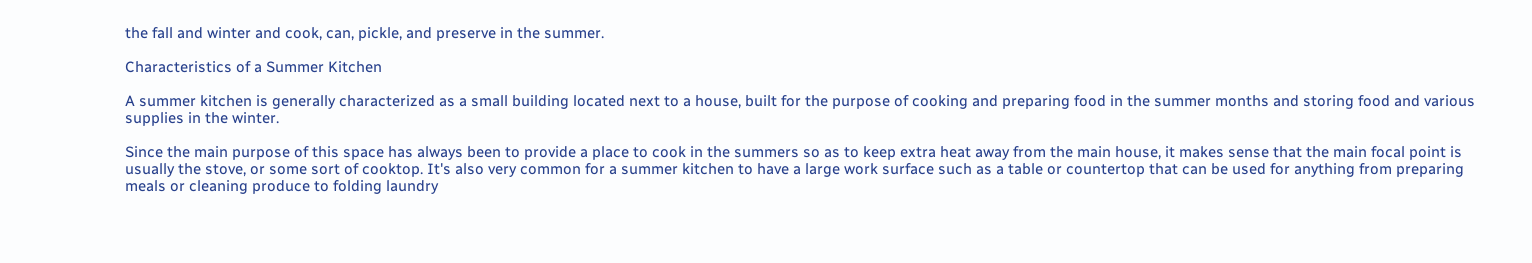the fall and winter and cook, can, pickle, and preserve in the summer.

Characteristics of a Summer Kitchen

A summer kitchen is generally characterized as a small building located next to a house, built for the purpose of cooking and preparing food in the summer months and storing food and various supplies in the winter.

Since the main purpose of this space has always been to provide a place to cook in the summers so as to keep extra heat away from the main house, it makes sense that the main focal point is usually the stove, or some sort of cooktop. It's also very common for a summer kitchen to have a large work surface such as a table or countertop that can be used for anything from preparing meals or cleaning produce to folding laundry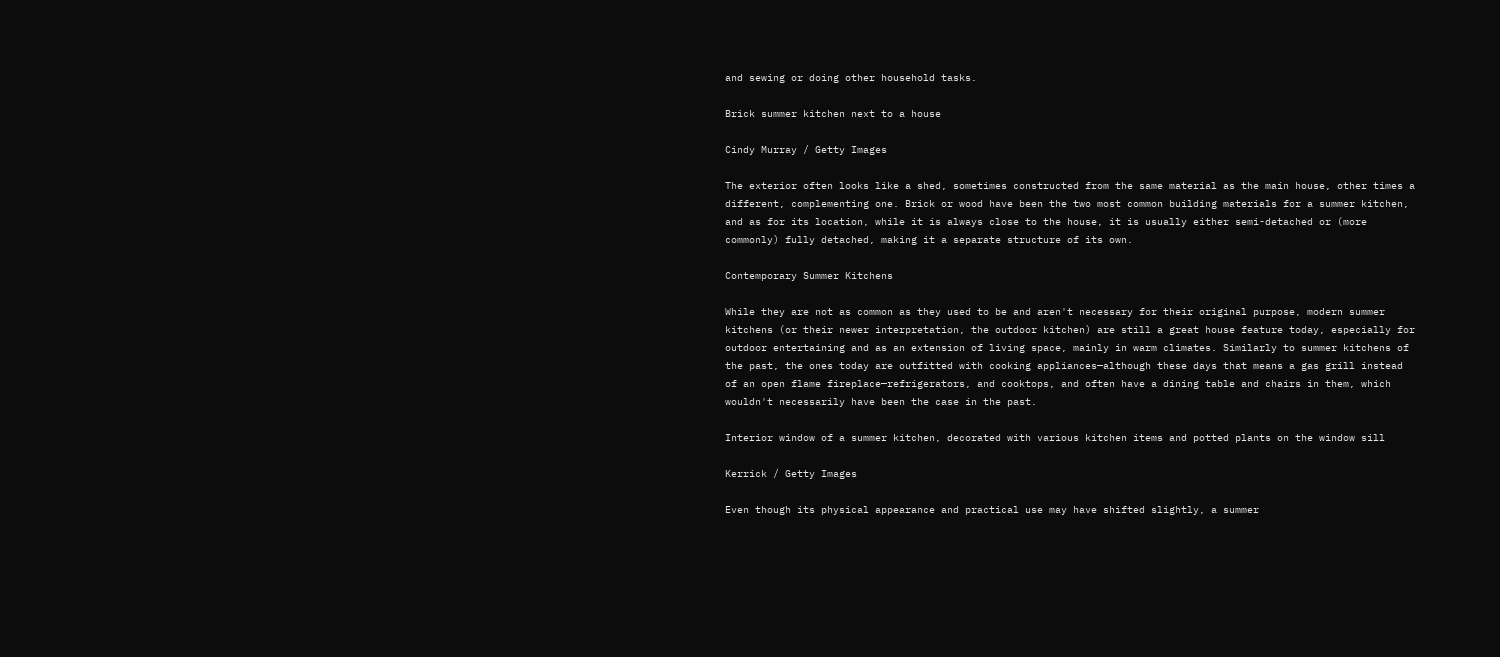and sewing or doing other household tasks.

Brick summer kitchen next to a house

Cindy Murray / Getty Images

The exterior often looks like a shed, sometimes constructed from the same material as the main house, other times a different, complementing one. Brick or wood have been the two most common building materials for a summer kitchen, and as for its location, while it is always close to the house, it is usually either semi-detached or (more commonly) fully detached, making it a separate structure of its own.

Contemporary Summer Kitchens

While they are not as common as they used to be and aren't necessary for their original purpose, modern summer kitchens (or their newer interpretation, the outdoor kitchen) are still a great house feature today, especially for outdoor entertaining and as an extension of living space, mainly in warm climates. Similarly to summer kitchens of the past, the ones today are outfitted with cooking appliances—although these days that means a gas grill instead of an open flame fireplace—refrigerators, and cooktops, and often have a dining table and chairs in them, which wouldn't necessarily have been the case in the past.

Interior window of a summer kitchen, decorated with various kitchen items and potted plants on the window sill

Kerrick / Getty Images

Even though its physical appearance and practical use may have shifted slightly, a summer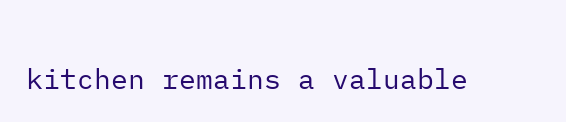kitchen remains a valuable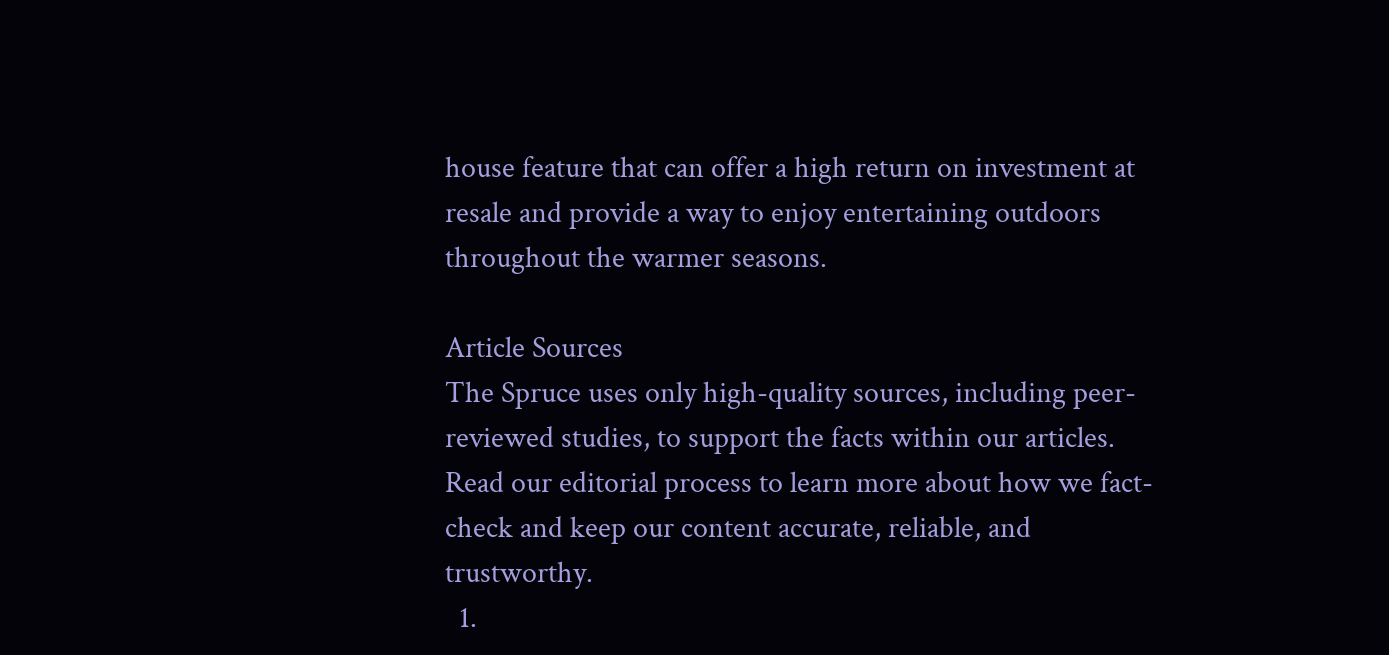house feature that can offer a high return on investment at resale and provide a way to enjoy entertaining outdoors throughout the warmer seasons.

Article Sources
The Spruce uses only high-quality sources, including peer-reviewed studies, to support the facts within our articles. Read our editorial process to learn more about how we fact-check and keep our content accurate, reliable, and trustworthy.
  1.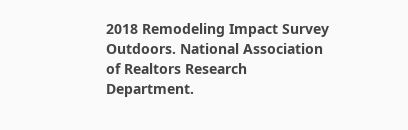2018 Remodeling Impact Survey Outdoors. National Association of Realtors Research Department.